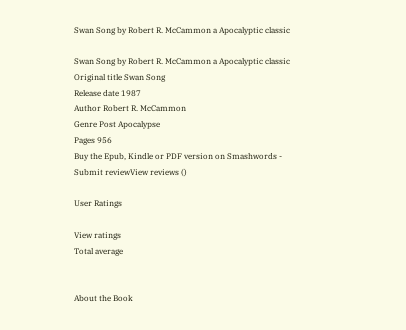Swan Song by Robert R. McCammon a Apocalyptic classic

Swan Song by Robert R. McCammon a Apocalyptic classic
Original title Swan Song
Release date 1987
Author Robert R. McCammon
Genre Post Apocalypse
Pages 956
Buy the Epub, Kindle or PDF version on Smashwords -
Submit reviewView reviews ()

User Ratings

View ratings
Total average


About the Book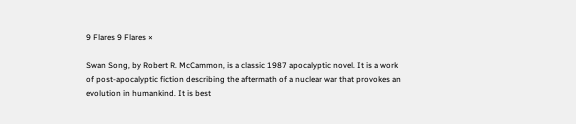9 Flares 9 Flares ×

Swan Song, by Robert R. McCammon, is a classic 1987 apocalyptic novel. It is a work of post-apocalyptic fiction describing the aftermath of a nuclear war that provokes an evolution in humankind. It is best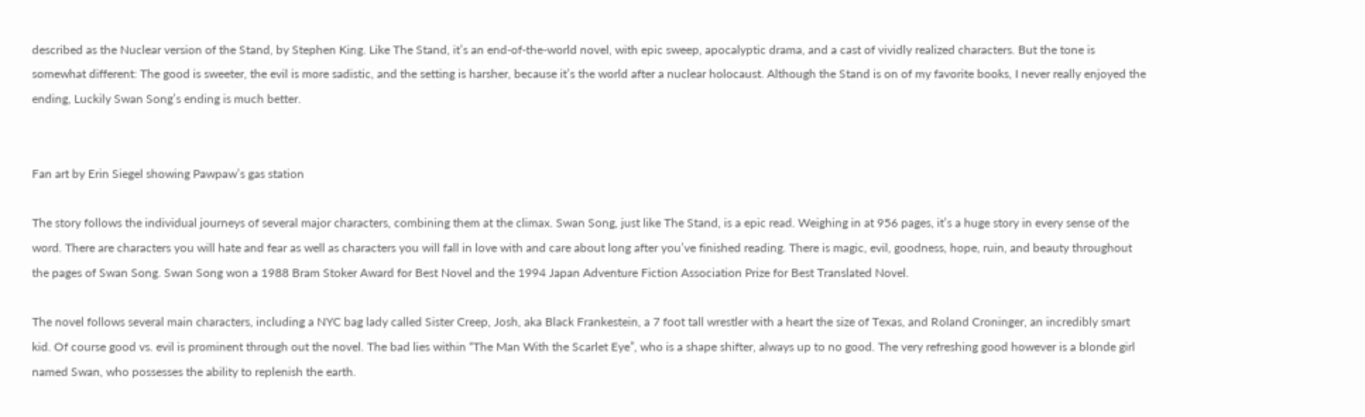described as the Nuclear version of the Stand, by Stephen King. Like The Stand, it’s an end-of-the-world novel, with epic sweep, apocalyptic drama, and a cast of vividly realized characters. But the tone is somewhat different: The good is sweeter, the evil is more sadistic, and the setting is harsher, because it’s the world after a nuclear holocaust. Although the Stand is on of my favorite books, I never really enjoyed the ending, Luckily Swan Song’s ending is much better.


Fan art by Erin Siegel showing Pawpaw’s gas station

The story follows the individual journeys of several major characters, combining them at the climax. Swan Song, just like The Stand, is a epic read. Weighing in at 956 pages, it’s a huge story in every sense of the word. There are characters you will hate and fear as well as characters you will fall in love with and care about long after you’ve finished reading. There is magic, evil, goodness, hope, ruin, and beauty throughout the pages of Swan Song. Swan Song won a 1988 Bram Stoker Award for Best Novel and the 1994 Japan Adventure Fiction Association Prize for Best Translated Novel.

The novel follows several main characters, including a NYC bag lady called Sister Creep, Josh, aka Black Frankestein, a 7 foot tall wrestler with a heart the size of Texas, and Roland Croninger, an incredibly smart kid. Of course good vs. evil is prominent through out the novel. The bad lies within “The Man With the Scarlet Eye”, who is a shape shifter, always up to no good. The very refreshing good however is a blonde girl named Swan, who possesses the ability to replenish the earth.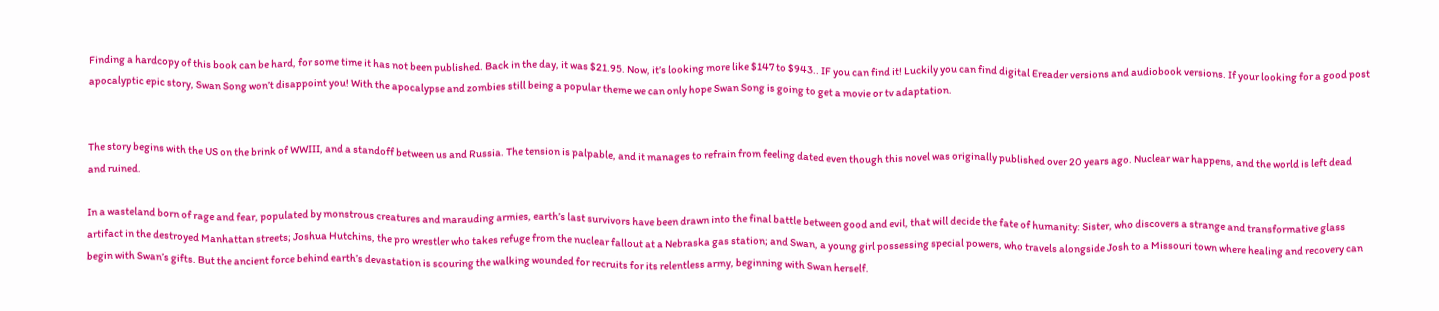Finding a hardcopy of this book can be hard, for some time it has not been published. Back in the day, it was $21.95. Now, it’s looking more like $147 to $943.. IF you can find it! Luckily you can find digital Ereader versions and audiobook versions. If your looking for a good post apocalyptic epic story, Swan Song won’t disappoint you! With the apocalypse and zombies still being a popular theme we can only hope Swan Song is going to get a movie or tv adaptation.


The story begins with the US on the brink of WWIII, and a standoff between us and Russia. The tension is palpable, and it manages to refrain from feeling dated even though this novel was originally published over 20 years ago. Nuclear war happens, and the world is left dead and ruined.

In a wasteland born of rage and fear, populated by monstrous creatures and marauding armies, earth’s last survivors have been drawn into the final battle between good and evil, that will decide the fate of humanity: Sister, who discovers a strange and transformative glass artifact in the destroyed Manhattan streets; Joshua Hutchins, the pro wrestler who takes refuge from the nuclear fallout at a Nebraska gas station; and Swan, a young girl possessing special powers, who travels alongside Josh to a Missouri town where healing and recovery can begin with Swan’s gifts. But the ancient force behind earth’s devastation is scouring the walking wounded for recruits for its relentless army, beginning with Swan herself.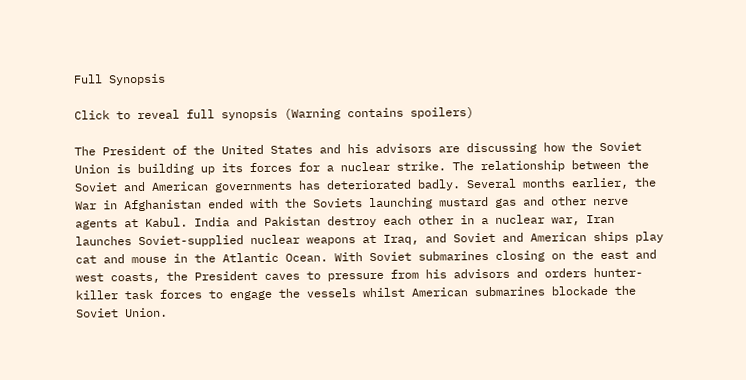Full Synopsis

Click to reveal full synopsis (Warning contains spoilers)

The President of the United States and his advisors are discussing how the Soviet Union is building up its forces for a nuclear strike. The relationship between the Soviet and American governments has deteriorated badly. Several months earlier, the War in Afghanistan ended with the Soviets launching mustard gas and other nerve agents at Kabul. India and Pakistan destroy each other in a nuclear war, Iran launches Soviet-supplied nuclear weapons at Iraq, and Soviet and American ships play cat and mouse in the Atlantic Ocean. With Soviet submarines closing on the east and west coasts, the President caves to pressure from his advisors and orders hunter-killer task forces to engage the vessels whilst American submarines blockade the Soviet Union.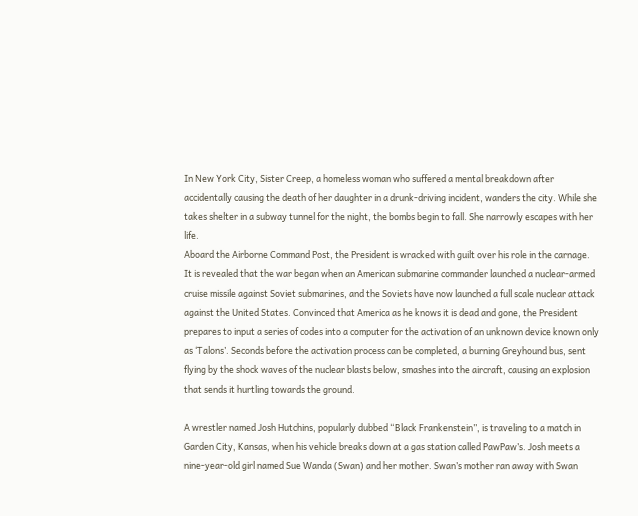In New York City, Sister Creep, a homeless woman who suffered a mental breakdown after accidentally causing the death of her daughter in a drunk-driving incident, wanders the city. While she takes shelter in a subway tunnel for the night, the bombs begin to fall. She narrowly escapes with her life.
Aboard the Airborne Command Post, the President is wracked with guilt over his role in the carnage. It is revealed that the war began when an American submarine commander launched a nuclear-armed cruise missile against Soviet submarines, and the Soviets have now launched a full scale nuclear attack against the United States. Convinced that America as he knows it is dead and gone, the President prepares to input a series of codes into a computer for the activation of an unknown device known only as ‘Talons’. Seconds before the activation process can be completed, a burning Greyhound bus, sent flying by the shock waves of the nuclear blasts below, smashes into the aircraft, causing an explosion that sends it hurtling towards the ground.

A wrestler named Josh Hutchins, popularly dubbed “Black Frankenstein”, is traveling to a match in Garden City, Kansas, when his vehicle breaks down at a gas station called PawPaw’s. Josh meets a nine-year-old girl named Sue Wanda (Swan) and her mother. Swan’s mother ran away with Swan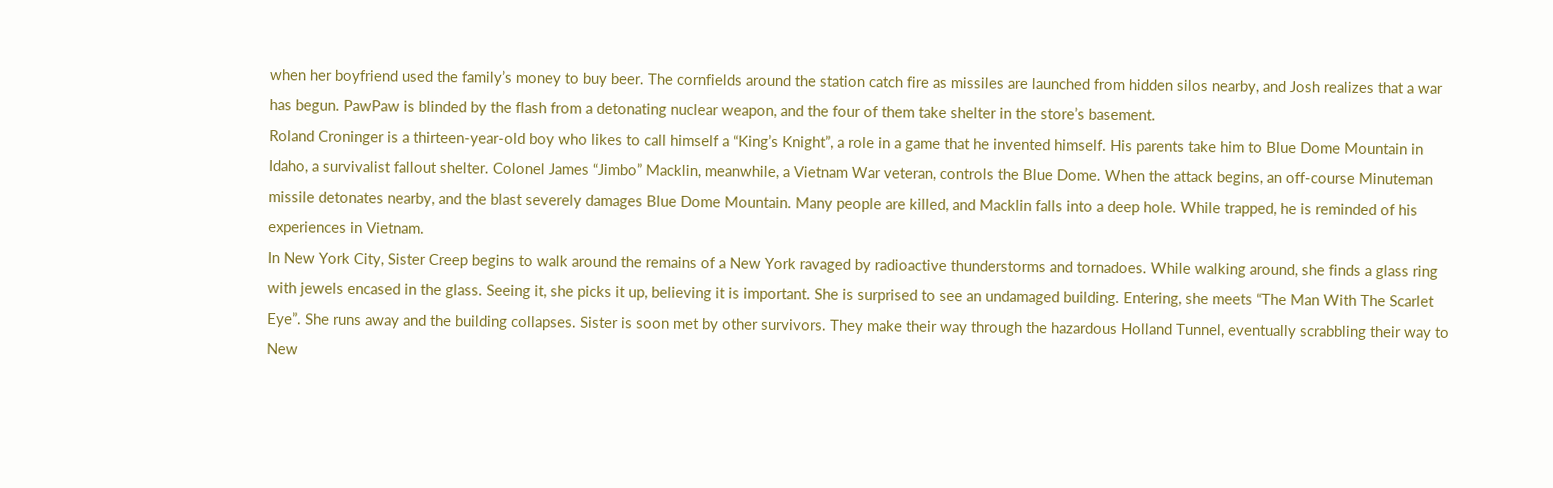when her boyfriend used the family’s money to buy beer. The cornfields around the station catch fire as missiles are launched from hidden silos nearby, and Josh realizes that a war has begun. PawPaw is blinded by the flash from a detonating nuclear weapon, and the four of them take shelter in the store’s basement.
Roland Croninger is a thirteen-year-old boy who likes to call himself a “King’s Knight”, a role in a game that he invented himself. His parents take him to Blue Dome Mountain in Idaho, a survivalist fallout shelter. Colonel James “Jimbo” Macklin, meanwhile, a Vietnam War veteran, controls the Blue Dome. When the attack begins, an off-course Minuteman missile detonates nearby, and the blast severely damages Blue Dome Mountain. Many people are killed, and Macklin falls into a deep hole. While trapped, he is reminded of his experiences in Vietnam.
In New York City, Sister Creep begins to walk around the remains of a New York ravaged by radioactive thunderstorms and tornadoes. While walking around, she finds a glass ring with jewels encased in the glass. Seeing it, she picks it up, believing it is important. She is surprised to see an undamaged building. Entering, she meets “The Man With The Scarlet Eye”. She runs away and the building collapses. Sister is soon met by other survivors. They make their way through the hazardous Holland Tunnel, eventually scrabbling their way to New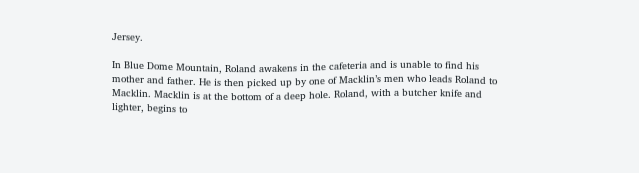Jersey.

In Blue Dome Mountain, Roland awakens in the cafeteria and is unable to find his mother and father. He is then picked up by one of Macklin’s men who leads Roland to Macklin. Macklin is at the bottom of a deep hole. Roland, with a butcher knife and lighter, begins to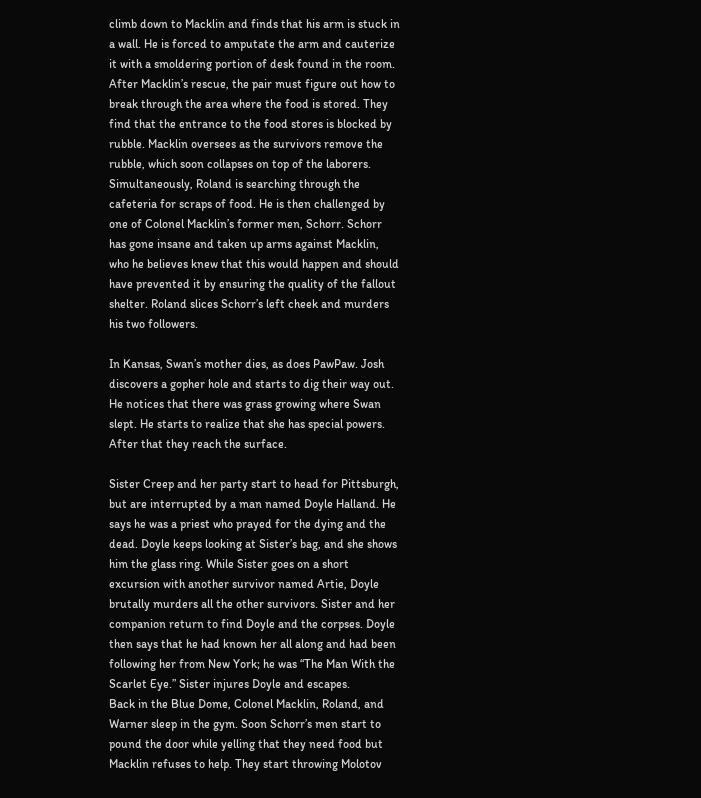climb down to Macklin and finds that his arm is stuck in a wall. He is forced to amputate the arm and cauterize it with a smoldering portion of desk found in the room. After Macklin’s rescue, the pair must figure out how to break through the area where the food is stored. They find that the entrance to the food stores is blocked by rubble. Macklin oversees as the survivors remove the rubble, which soon collapses on top of the laborers. Simultaneously, Roland is searching through the cafeteria for scraps of food. He is then challenged by one of Colonel Macklin’s former men, Schorr. Schorr has gone insane and taken up arms against Macklin, who he believes knew that this would happen and should have prevented it by ensuring the quality of the fallout shelter. Roland slices Schorr’s left cheek and murders his two followers.

In Kansas, Swan’s mother dies, as does PawPaw. Josh discovers a gopher hole and starts to dig their way out. He notices that there was grass growing where Swan slept. He starts to realize that she has special powers. After that they reach the surface.

Sister Creep and her party start to head for Pittsburgh, but are interrupted by a man named Doyle Halland. He says he was a priest who prayed for the dying and the dead. Doyle keeps looking at Sister’s bag, and she shows him the glass ring. While Sister goes on a short excursion with another survivor named Artie, Doyle brutally murders all the other survivors. Sister and her companion return to find Doyle and the corpses. Doyle then says that he had known her all along and had been following her from New York; he was “The Man With the Scarlet Eye.” Sister injures Doyle and escapes.
Back in the Blue Dome, Colonel Macklin, Roland, and Warner sleep in the gym. Soon Schorr’s men start to pound the door while yelling that they need food but Macklin refuses to help. They start throwing Molotov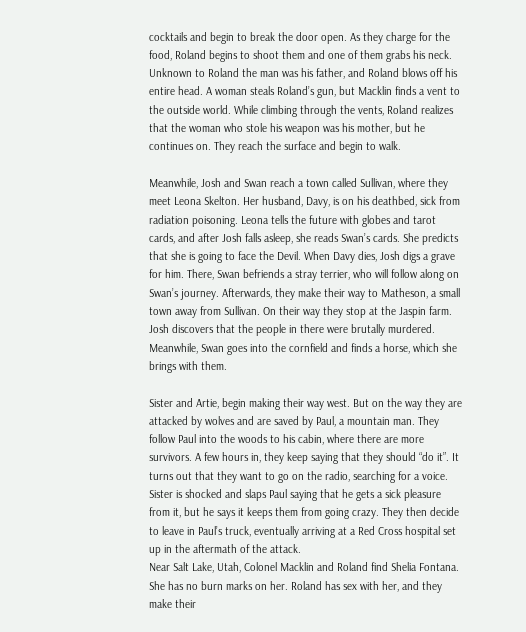cocktails and begin to break the door open. As they charge for the food, Roland begins to shoot them and one of them grabs his neck. Unknown to Roland the man was his father, and Roland blows off his entire head. A woman steals Roland’s gun, but Macklin finds a vent to the outside world. While climbing through the vents, Roland realizes that the woman who stole his weapon was his mother, but he continues on. They reach the surface and begin to walk.

Meanwhile, Josh and Swan reach a town called Sullivan, where they meet Leona Skelton. Her husband, Davy, is on his deathbed, sick from radiation poisoning. Leona tells the future with globes and tarot cards, and after Josh falls asleep, she reads Swan’s cards. She predicts that she is going to face the Devil. When Davy dies, Josh digs a grave for him. There, Swan befriends a stray terrier, who will follow along on Swan’s journey. Afterwards, they make their way to Matheson, a small town away from Sullivan. On their way they stop at the Jaspin farm. Josh discovers that the people in there were brutally murdered. Meanwhile, Swan goes into the cornfield and finds a horse, which she brings with them.

Sister and Artie, begin making their way west. But on the way they are attacked by wolves and are saved by Paul, a mountain man. They follow Paul into the woods to his cabin, where there are more survivors. A few hours in, they keep saying that they should “do it”. It turns out that they want to go on the radio, searching for a voice. Sister is shocked and slaps Paul saying that he gets a sick pleasure from it, but he says it keeps them from going crazy. They then decide to leave in Paul’s truck, eventually arriving at a Red Cross hospital set up in the aftermath of the attack.
Near Salt Lake, Utah, Colonel Macklin and Roland find Shelia Fontana. She has no burn marks on her. Roland has sex with her, and they make their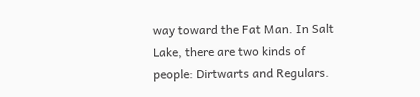way toward the Fat Man. In Salt Lake, there are two kinds of people: Dirtwarts and Regulars.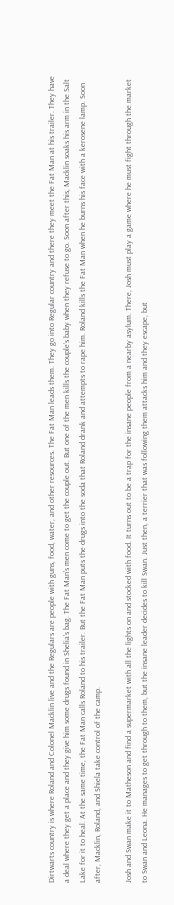Dirtwarts country is where Roland and Colonel Macklin live and the Regulars are people with guns, food, water, and other resources. The Fat Man leads them. They go into Regular country and there they meet the Fat Man at his trailer. They have a deal where they get a place and they give him some drugs found in Shelia’s bag. The Fat Man’s men come to get the couple out. But one of the men kills the couple’s baby when they refuse to go. Soon after this, Macklin soaks his arm in the Salt Lake for it to heal. At the same time, the Fat Man calls Roland to his trailer. But the Fat Man puts the drugs into the soda that Roland drank and attempts to rape him. Roland kills the Fat Man when he burns his face with a kerosene lamp. Soon after, Macklin, Roland, and Shiela take control of the camp.

Josh and Swan make it to Matheson and find a supermarket with all the lights on and stocked with food. It turns out to be a trap for the insane people from a nearby asylum. There, Josh must play a game where he must fight through the market to Swan and Leona. He manages to get through to them, but the insane leader decides to kill Swan. Just then, a terrier that was following them attacks him and they escape, but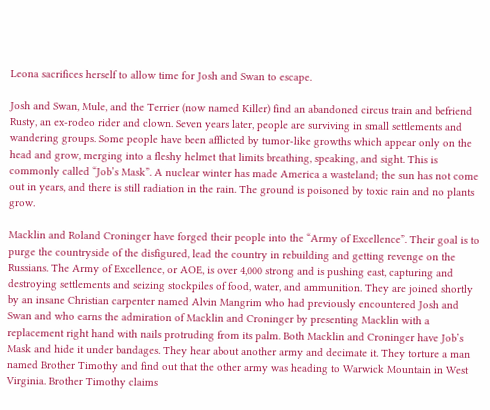Leona sacrifices herself to allow time for Josh and Swan to escape.

Josh and Swan, Mule, and the Terrier (now named Killer) find an abandoned circus train and befriend Rusty, an ex-rodeo rider and clown. Seven years later, people are surviving in small settlements and wandering groups. Some people have been afflicted by tumor-like growths which appear only on the head and grow, merging into a fleshy helmet that limits breathing, speaking, and sight. This is commonly called “Job’s Mask”. A nuclear winter has made America a wasteland; the sun has not come out in years, and there is still radiation in the rain. The ground is poisoned by toxic rain and no plants grow.

Macklin and Roland Croninger have forged their people into the “Army of Excellence”. Their goal is to purge the countryside of the disfigured, lead the country in rebuilding and getting revenge on the Russians. The Army of Excellence, or AOE, is over 4,000 strong and is pushing east, capturing and destroying settlements and seizing stockpiles of food, water, and ammunition. They are joined shortly by an insane Christian carpenter named Alvin Mangrim who had previously encountered Josh and Swan and who earns the admiration of Macklin and Croninger by presenting Macklin with a replacement right hand with nails protruding from its palm. Both Macklin and Croninger have Job’s Mask and hide it under bandages. They hear about another army and decimate it. They torture a man named Brother Timothy and find out that the other army was heading to Warwick Mountain in West Virginia. Brother Timothy claims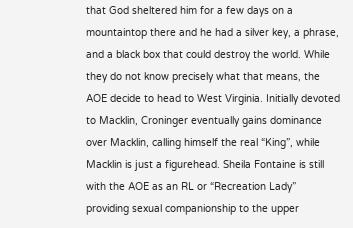that God sheltered him for a few days on a mountaintop there and he had a silver key, a phrase, and a black box that could destroy the world. While they do not know precisely what that means, the AOE decide to head to West Virginia. Initially devoted to Macklin, Croninger eventually gains dominance over Macklin, calling himself the real “King”, while Macklin is just a figurehead. Sheila Fontaine is still with the AOE as an RL or “Recreation Lady” providing sexual companionship to the upper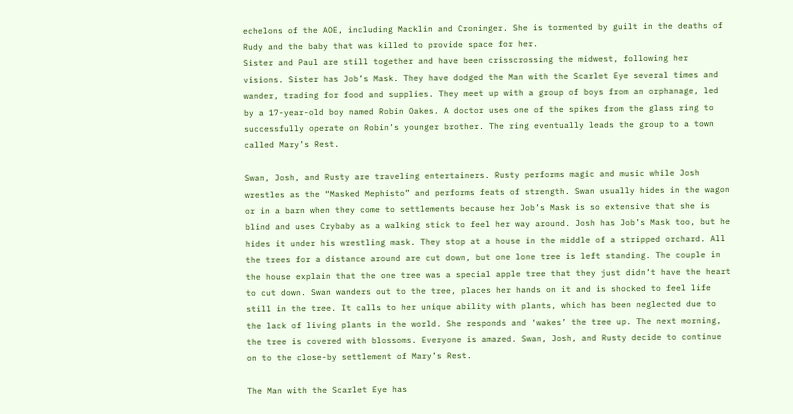echelons of the AOE, including Macklin and Croninger. She is tormented by guilt in the deaths of Rudy and the baby that was killed to provide space for her.
Sister and Paul are still together and have been crisscrossing the midwest, following her visions. Sister has Job’s Mask. They have dodged the Man with the Scarlet Eye several times and wander, trading for food and supplies. They meet up with a group of boys from an orphanage, led by a 17-year-old boy named Robin Oakes. A doctor uses one of the spikes from the glass ring to successfully operate on Robin’s younger brother. The ring eventually leads the group to a town called Mary’s Rest.

Swan, Josh, and Rusty are traveling entertainers. Rusty performs magic and music while Josh wrestles as the “Masked Mephisto” and performs feats of strength. Swan usually hides in the wagon or in a barn when they come to settlements because her Job’s Mask is so extensive that she is blind and uses Crybaby as a walking stick to feel her way around. Josh has Job’s Mask too, but he hides it under his wrestling mask. They stop at a house in the middle of a stripped orchard. All the trees for a distance around are cut down, but one lone tree is left standing. The couple in the house explain that the one tree was a special apple tree that they just didn’t have the heart to cut down. Swan wanders out to the tree, places her hands on it and is shocked to feel life still in the tree. It calls to her unique ability with plants, which has been neglected due to the lack of living plants in the world. She responds and ‘wakes’ the tree up. The next morning, the tree is covered with blossoms. Everyone is amazed. Swan, Josh, and Rusty decide to continue on to the close-by settlement of Mary’s Rest.

The Man with the Scarlet Eye has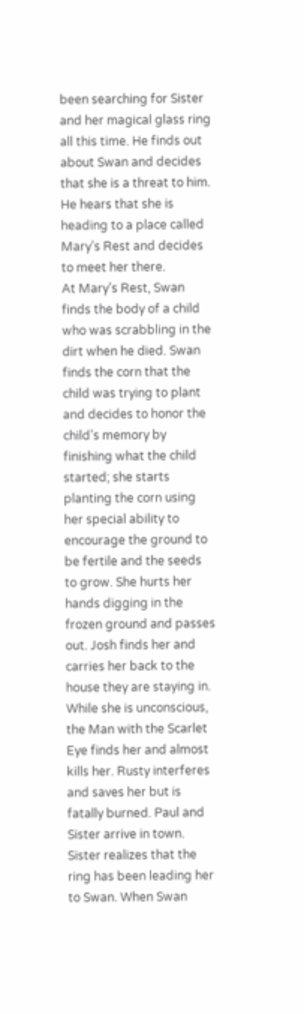been searching for Sister and her magical glass ring all this time. He finds out about Swan and decides that she is a threat to him. He hears that she is heading to a place called Mary’s Rest and decides to meet her there.
At Mary’s Rest, Swan finds the body of a child who was scrabbling in the dirt when he died. Swan finds the corn that the child was trying to plant and decides to honor the child’s memory by finishing what the child started; she starts planting the corn using her special ability to encourage the ground to be fertile and the seeds to grow. She hurts her hands digging in the frozen ground and passes out. Josh finds her and carries her back to the house they are staying in. While she is unconscious, the Man with the Scarlet Eye finds her and almost kills her. Rusty interferes and saves her but is fatally burned. Paul and Sister arrive in town. Sister realizes that the ring has been leading her to Swan. When Swan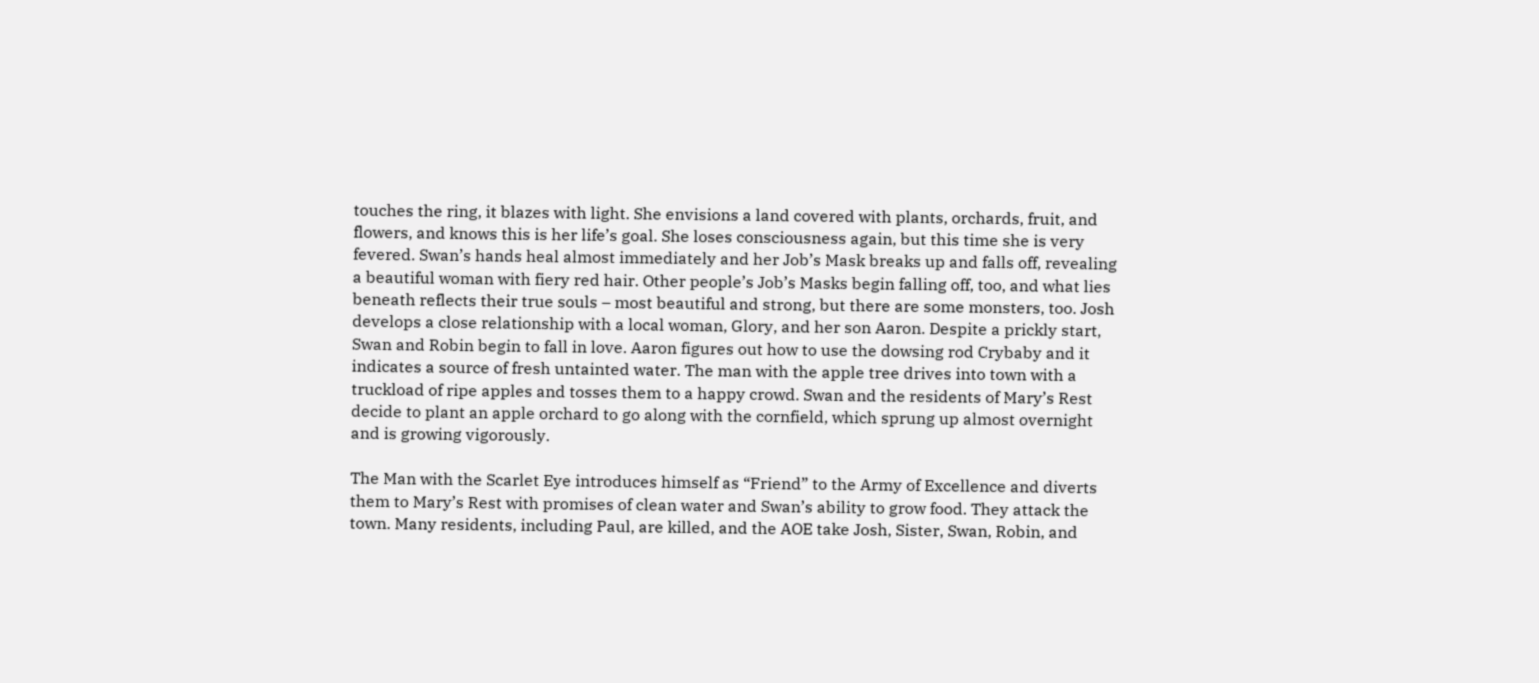touches the ring, it blazes with light. She envisions a land covered with plants, orchards, fruit, and flowers, and knows this is her life’s goal. She loses consciousness again, but this time she is very fevered. Swan’s hands heal almost immediately and her Job’s Mask breaks up and falls off, revealing a beautiful woman with fiery red hair. Other people’s Job’s Masks begin falling off, too, and what lies beneath reflects their true souls – most beautiful and strong, but there are some monsters, too. Josh develops a close relationship with a local woman, Glory, and her son Aaron. Despite a prickly start, Swan and Robin begin to fall in love. Aaron figures out how to use the dowsing rod Crybaby and it indicates a source of fresh untainted water. The man with the apple tree drives into town with a truckload of ripe apples and tosses them to a happy crowd. Swan and the residents of Mary’s Rest decide to plant an apple orchard to go along with the cornfield, which sprung up almost overnight and is growing vigorously.

The Man with the Scarlet Eye introduces himself as “Friend” to the Army of Excellence and diverts them to Mary’s Rest with promises of clean water and Swan’s ability to grow food. They attack the town. Many residents, including Paul, are killed, and the AOE take Josh, Sister, Swan, Robin, and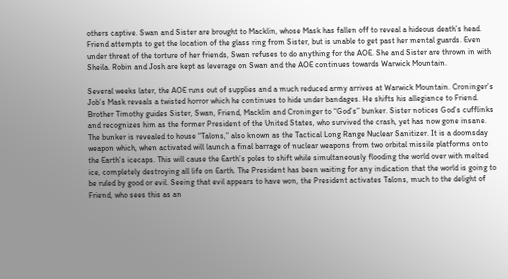others captive. Swan and Sister are brought to Macklin, whose Mask has fallen off to reveal a hideous death’s head. Friend attempts to get the location of the glass ring from Sister, but is unable to get past her mental guards. Even under threat of the torture of her friends, Swan refuses to do anything for the AOE. She and Sister are thrown in with Sheila. Robin and Josh are kept as leverage on Swan and the AOE continues towards Warwick Mountain.

Several weeks later, the AOE runs out of supplies and a much reduced army arrives at Warwick Mountain. Croninger’s Job’s Mask reveals a twisted horror which he continues to hide under bandages. He shifts his allegiance to Friend. Brother Timothy guides Sister, Swan, Friend, Macklin and Croninger to “God’s” bunker. Sister notices God’s cufflinks and recognizes him as the former President of the United States, who survived the crash, yet has now gone insane. The bunker is revealed to house “Talons,” also known as the Tactical Long Range Nuclear Sanitizer. It is a doomsday weapon which, when activated will launch a final barrage of nuclear weapons from two orbital missile platforms onto the Earth’s icecaps. This will cause the Earth’s poles to shift while simultaneously flooding the world over with melted ice, completely destroying all life on Earth. The President has been waiting for any indication that the world is going to be ruled by good or evil. Seeing that evil appears to have won, the President activates Talons, much to the delight of Friend, who sees this as an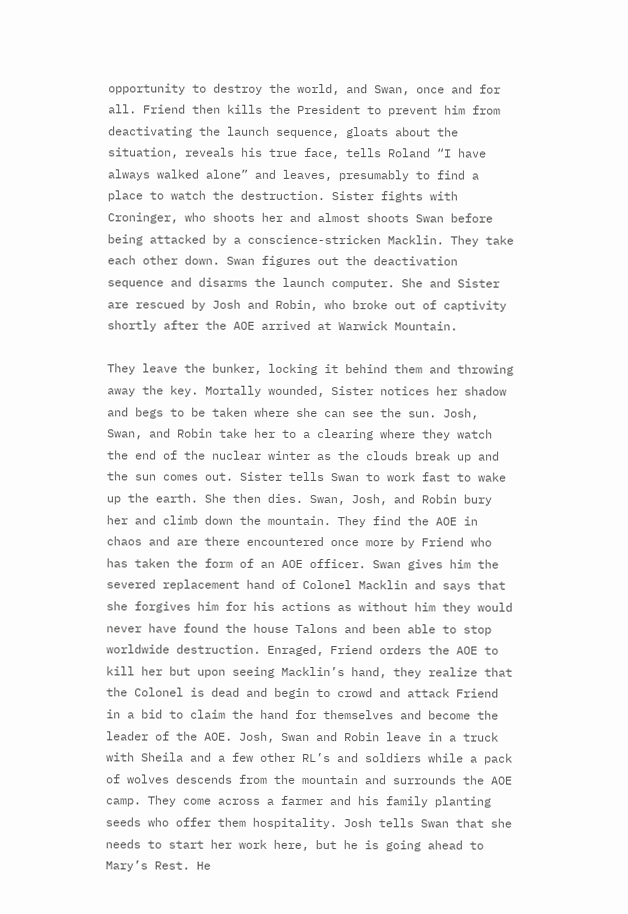opportunity to destroy the world, and Swan, once and for all. Friend then kills the President to prevent him from deactivating the launch sequence, gloats about the situation, reveals his true face, tells Roland “I have always walked alone” and leaves, presumably to find a place to watch the destruction. Sister fights with Croninger, who shoots her and almost shoots Swan before being attacked by a conscience-stricken Macklin. They take each other down. Swan figures out the deactivation sequence and disarms the launch computer. She and Sister are rescued by Josh and Robin, who broke out of captivity shortly after the AOE arrived at Warwick Mountain.

They leave the bunker, locking it behind them and throwing away the key. Mortally wounded, Sister notices her shadow and begs to be taken where she can see the sun. Josh, Swan, and Robin take her to a clearing where they watch the end of the nuclear winter as the clouds break up and the sun comes out. Sister tells Swan to work fast to wake up the earth. She then dies. Swan, Josh, and Robin bury her and climb down the mountain. They find the AOE in chaos and are there encountered once more by Friend who has taken the form of an AOE officer. Swan gives him the severed replacement hand of Colonel Macklin and says that she forgives him for his actions as without him they would never have found the house Talons and been able to stop worldwide destruction. Enraged, Friend orders the AOE to kill her but upon seeing Macklin’s hand, they realize that the Colonel is dead and begin to crowd and attack Friend in a bid to claim the hand for themselves and become the leader of the AOE. Josh, Swan and Robin leave in a truck with Sheila and a few other RL’s and soldiers while a pack of wolves descends from the mountain and surrounds the AOE camp. They come across a farmer and his family planting seeds who offer them hospitality. Josh tells Swan that she needs to start her work here, but he is going ahead to Mary’s Rest. He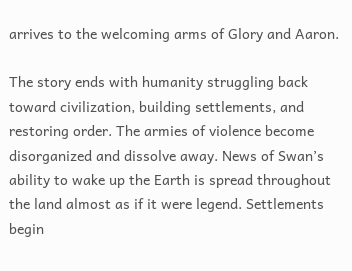arrives to the welcoming arms of Glory and Aaron.

The story ends with humanity struggling back toward civilization, building settlements, and restoring order. The armies of violence become disorganized and dissolve away. News of Swan’s ability to wake up the Earth is spread throughout the land almost as if it were legend. Settlements begin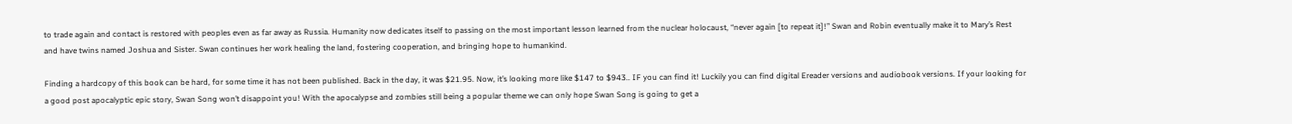to trade again and contact is restored with peoples even as far away as Russia. Humanity now dedicates itself to passing on the most important lesson learned from the nuclear holocaust, “never again [to repeat it]!” Swan and Robin eventually make it to Mary’s Rest and have twins named Joshua and Sister. Swan continues her work healing the land, fostering cooperation, and bringing hope to humankind.

Finding a hardcopy of this book can be hard, for some time it has not been published. Back in the day, it was $21.95. Now, it’s looking more like $147 to $943.. IF you can find it! Luckily you can find digital Ereader versions and audiobook versions. If your looking for a good post apocalyptic epic story, Swan Song won’t disappoint you! With the apocalypse and zombies still being a popular theme we can only hope Swan Song is going to get a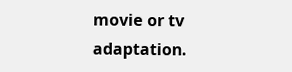movie or tv adaptation.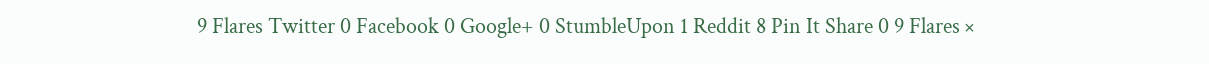9 Flares Twitter 0 Facebook 0 Google+ 0 StumbleUpon 1 Reddit 8 Pin It Share 0 9 Flares ×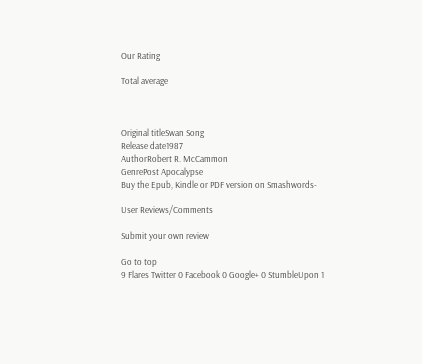Our Rating

Total average



Original titleSwan Song
Release date1987
AuthorRobert R. McCammon
GenrePost Apocalypse
Buy the Epub, Kindle or PDF version on Smashwords-

User Reviews/Comments

Submit your own review

Go to top
9 Flares Twitter 0 Facebook 0 Google+ 0 StumbleUpon 1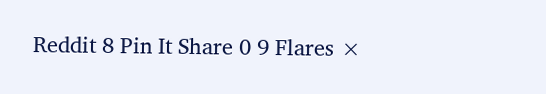Reddit 8 Pin It Share 0 9 Flares ×